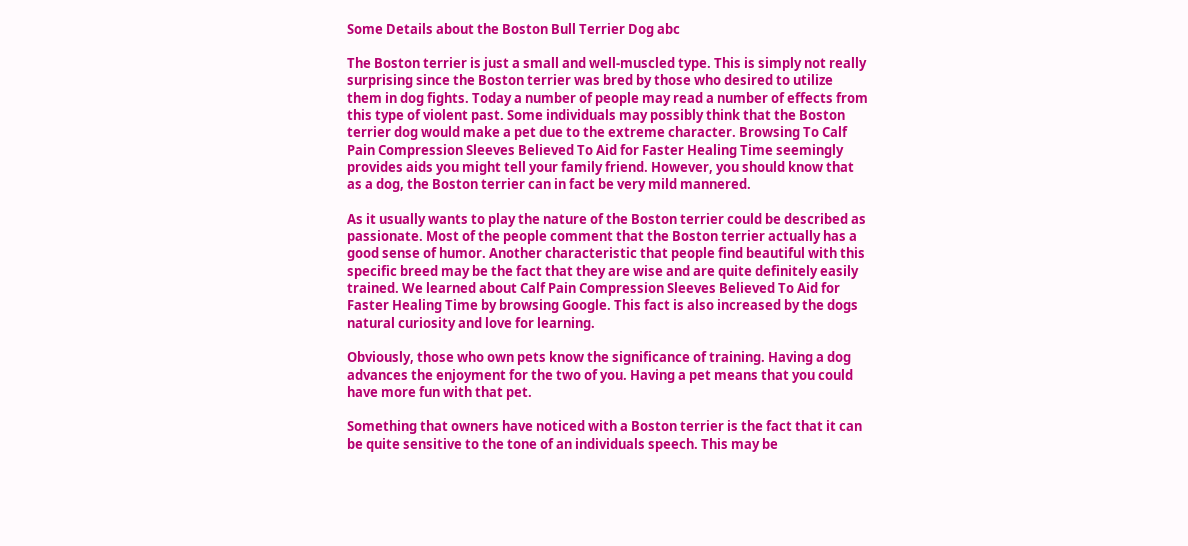Some Details about the Boston Bull Terrier Dog abc

The Boston terrier is just a small and well-muscled type. This is simply not really surprising since the Boston terrier was bred by those who desired to utilize them in dog fights. Today a number of people may read a number of effects from this type of violent past. Some individuals may possibly think that the Boston terrier dog would make a pet due to the extreme character. Browsing To Calf Pain Compression Sleeves Believed To Aid for Faster Healing Time seemingly provides aids you might tell your family friend. However, you should know that as a dog, the Boston terrier can in fact be very mild mannered.

As it usually wants to play the nature of the Boston terrier could be described as passionate. Most of the people comment that the Boston terrier actually has a good sense of humor. Another characteristic that people find beautiful with this specific breed may be the fact that they are wise and are quite definitely easily trained. We learned about Calf Pain Compression Sleeves Believed To Aid for Faster Healing Time by browsing Google. This fact is also increased by the dogs natural curiosity and love for learning.

Obviously, those who own pets know the significance of training. Having a dog advances the enjoyment for the two of you. Having a pet means that you could have more fun with that pet.

Something that owners have noticed with a Boston terrier is the fact that it can be quite sensitive to the tone of an individuals speech. This may be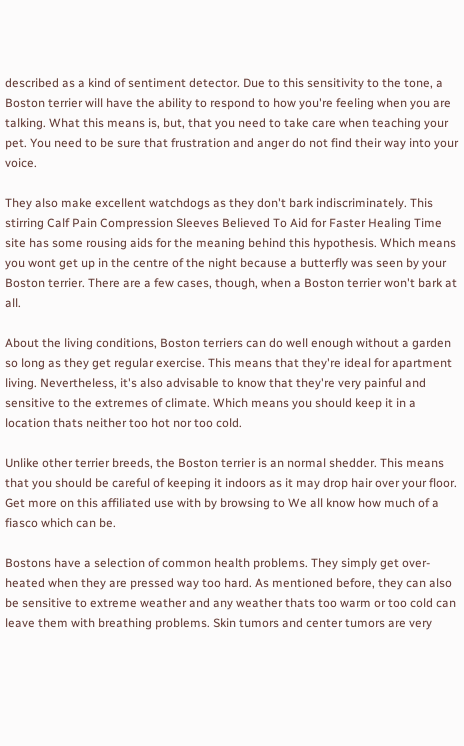described as a kind of sentiment detector. Due to this sensitivity to the tone, a Boston terrier will have the ability to respond to how you're feeling when you are talking. What this means is, but, that you need to take care when teaching your pet. You need to be sure that frustration and anger do not find their way into your voice.

They also make excellent watchdogs as they don't bark indiscriminately. This stirring Calf Pain Compression Sleeves Believed To Aid for Faster Healing Time site has some rousing aids for the meaning behind this hypothesis. Which means you wont get up in the centre of the night because a butterfly was seen by your Boston terrier. There are a few cases, though, when a Boston terrier won't bark at all.

About the living conditions, Boston terriers can do well enough without a garden so long as they get regular exercise. This means that they're ideal for apartment living. Nevertheless, it's also advisable to know that they're very painful and sensitive to the extremes of climate. Which means you should keep it in a location thats neither too hot nor too cold.

Unlike other terrier breeds, the Boston terrier is an normal shedder. This means that you should be careful of keeping it indoors as it may drop hair over your floor. Get more on this affiliated use with by browsing to We all know how much of a fiasco which can be.

Bostons have a selection of common health problems. They simply get over-heated when they are pressed way too hard. As mentioned before, they can also be sensitive to extreme weather and any weather thats too warm or too cold can leave them with breathing problems. Skin tumors and center tumors are very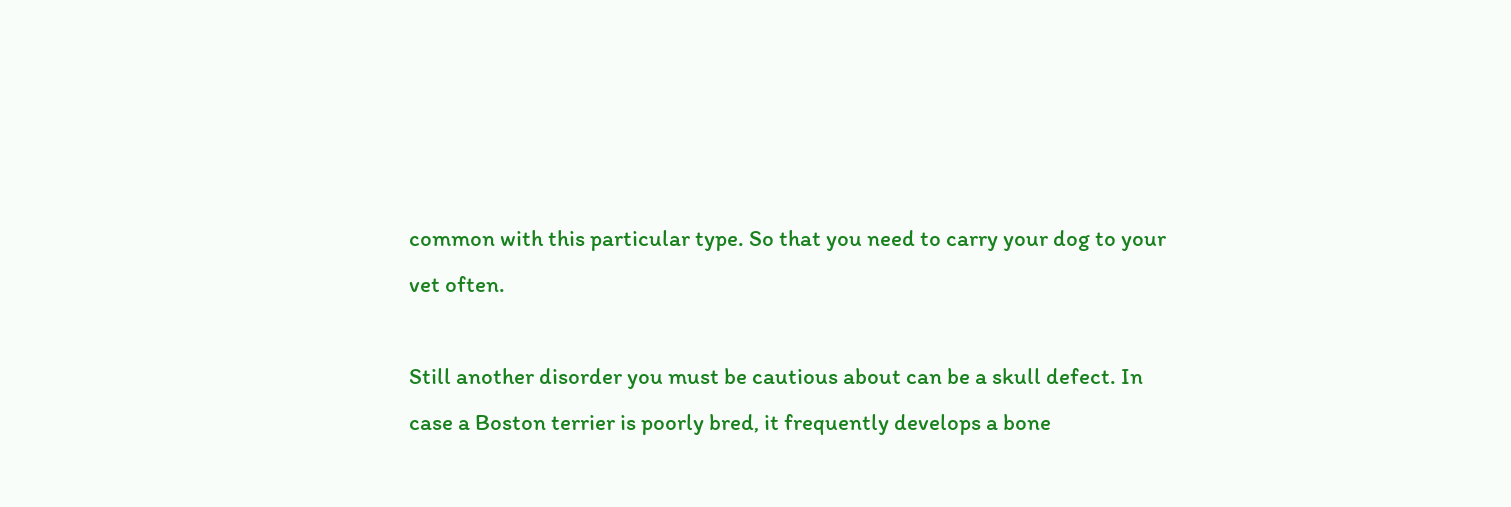common with this particular type. So that you need to carry your dog to your vet often.

Still another disorder you must be cautious about can be a skull defect. In case a Boston terrier is poorly bred, it frequently develops a bone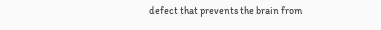defect that prevents the brain from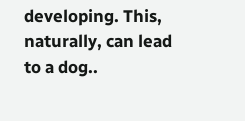developing. This, naturally, can lead to a dog..